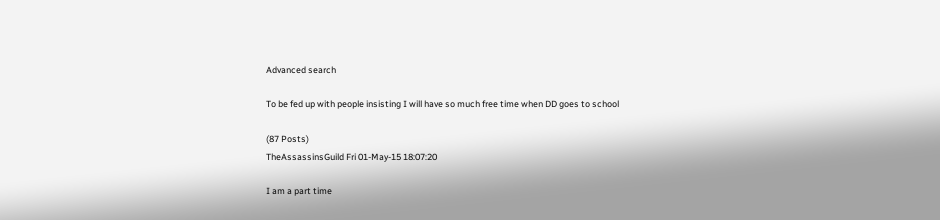Advanced search

To be fed up with people insisting I will have so much free time when DD goes to school

(87 Posts)
TheAssassinsGuild Fri 01-May-15 18:07:20

I am a part time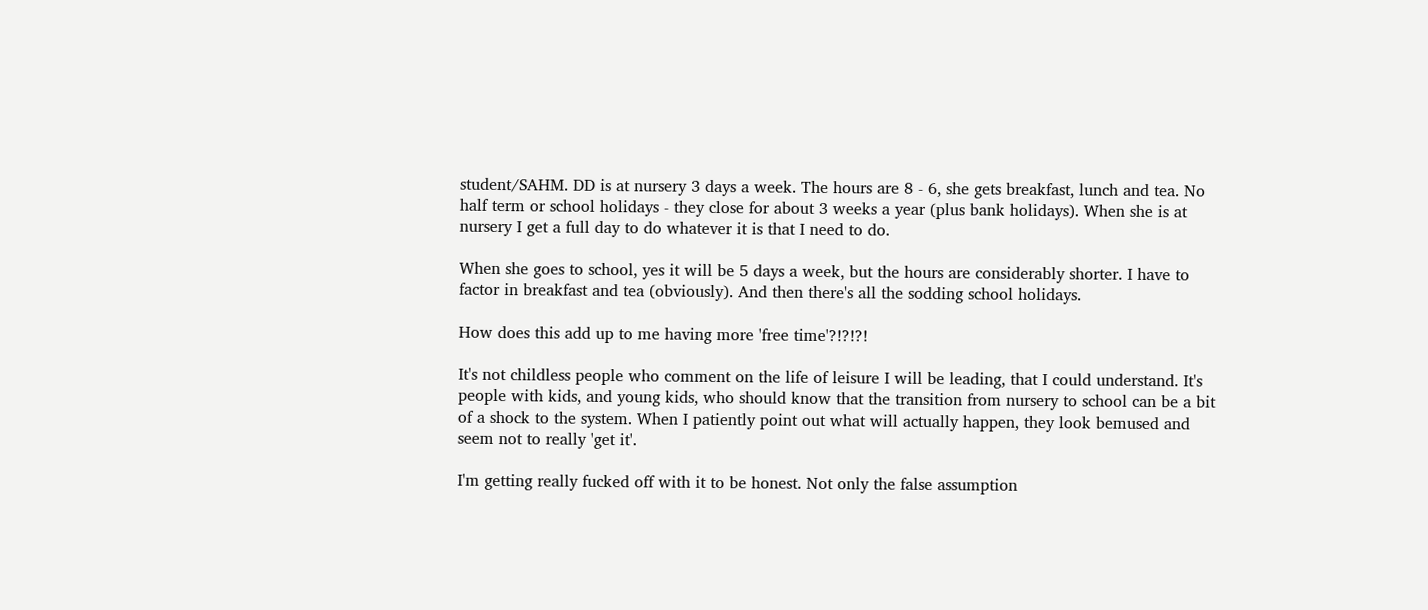student/SAHM. DD is at nursery 3 days a week. The hours are 8 - 6, she gets breakfast, lunch and tea. No half term or school holidays - they close for about 3 weeks a year (plus bank holidays). When she is at nursery I get a full day to do whatever it is that I need to do.

When she goes to school, yes it will be 5 days a week, but the hours are considerably shorter. I have to factor in breakfast and tea (obviously). And then there's all the sodding school holidays.

How does this add up to me having more 'free time'?!?!?!

It's not childless people who comment on the life of leisure I will be leading, that I could understand. It's people with kids, and young kids, who should know that the transition from nursery to school can be a bit of a shock to the system. When I patiently point out what will actually happen, they look bemused and seem not to really 'get it'.

I'm getting really fucked off with it to be honest. Not only the false assumption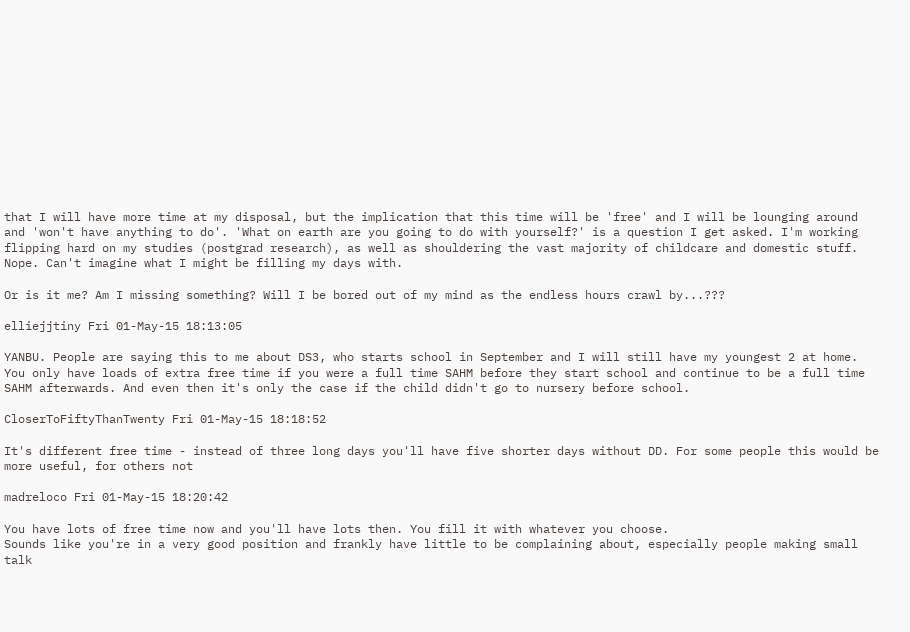that I will have more time at my disposal, but the implication that this time will be 'free' and I will be lounging around and 'won't have anything to do'. 'What on earth are you going to do with yourself?' is a question I get asked. I'm working flipping hard on my studies (postgrad research), as well as shouldering the vast majority of childcare and domestic stuff. Nope. Can't imagine what I might be filling my days with.

Or is it me? Am I missing something? Will I be bored out of my mind as the endless hours crawl by...???

elliejjtiny Fri 01-May-15 18:13:05

YANBU. People are saying this to me about DS3, who starts school in September and I will still have my youngest 2 at home. You only have loads of extra free time if you were a full time SAHM before they start school and continue to be a full time SAHM afterwards. And even then it's only the case if the child didn't go to nursery before school.

CloserToFiftyThanTwenty Fri 01-May-15 18:18:52

It's different free time - instead of three long days you'll have five shorter days without DD. For some people this would be more useful, for others not

madreloco Fri 01-May-15 18:20:42

You have lots of free time now and you'll have lots then. You fill it with whatever you choose.
Sounds like you're in a very good position and frankly have little to be complaining about, especially people making small talk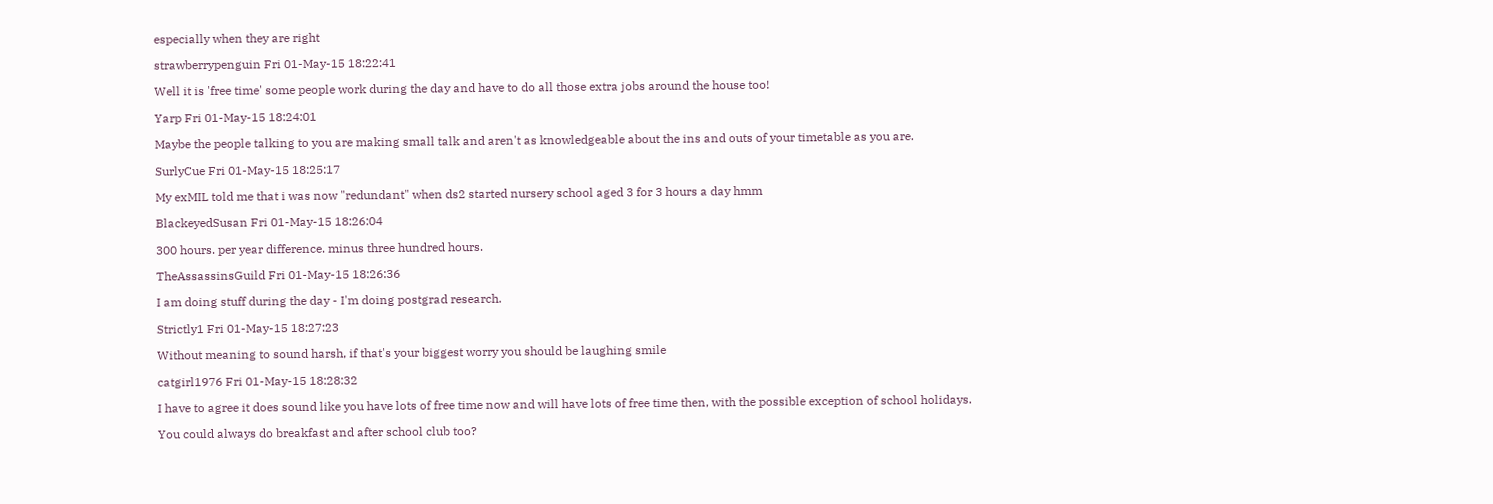especially when they are right

strawberrypenguin Fri 01-May-15 18:22:41

Well it is 'free time' some people work during the day and have to do all those extra jobs around the house too!

Yarp Fri 01-May-15 18:24:01

Maybe the people talking to you are making small talk and aren't as knowledgeable about the ins and outs of your timetable as you are.

SurlyCue Fri 01-May-15 18:25:17

My exMIL told me that i was now "redundant" when ds2 started nursery school aged 3 for 3 hours a day hmm

BlackeyedSusan Fri 01-May-15 18:26:04

300 hours. per year difference. minus three hundred hours.

TheAssassinsGuild Fri 01-May-15 18:26:36

I am doing stuff during the day - I'm doing postgrad research.

Strictly1 Fri 01-May-15 18:27:23

Without meaning to sound harsh, if that's your biggest worry you should be laughing smile

catgirl1976 Fri 01-May-15 18:28:32

I have to agree it does sound like you have lots of free time now and will have lots of free time then, with the possible exception of school holidays.

You could always do breakfast and after school club too?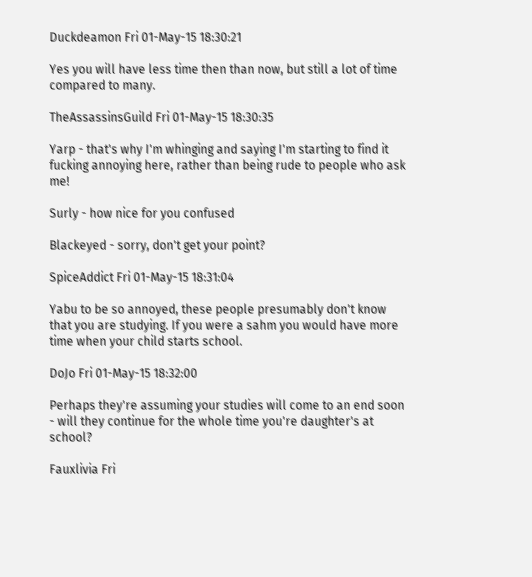Duckdeamon Fri 01-May-15 18:30:21

Yes you will have less time then than now, but still a lot of time compared to many.

TheAssassinsGuild Fri 01-May-15 18:30:35

Yarp - that's why I'm whinging and saying I'm starting to find it fucking annoying here, rather than being rude to people who ask me!

Surly - how nice for you confused

Blackeyed - sorry, don't get your point?

SpiceAddict Fri 01-May-15 18:31:04

Yabu to be so annoyed, these people presumably don't know that you are studying. If you were a sahm you would have more time when your child starts school.

DoJo Fri 01-May-15 18:32:00

Perhaps they're assuming your studies will come to an end soon - will they continue for the whole time you're daughter's at school?

Fauxlivia Fri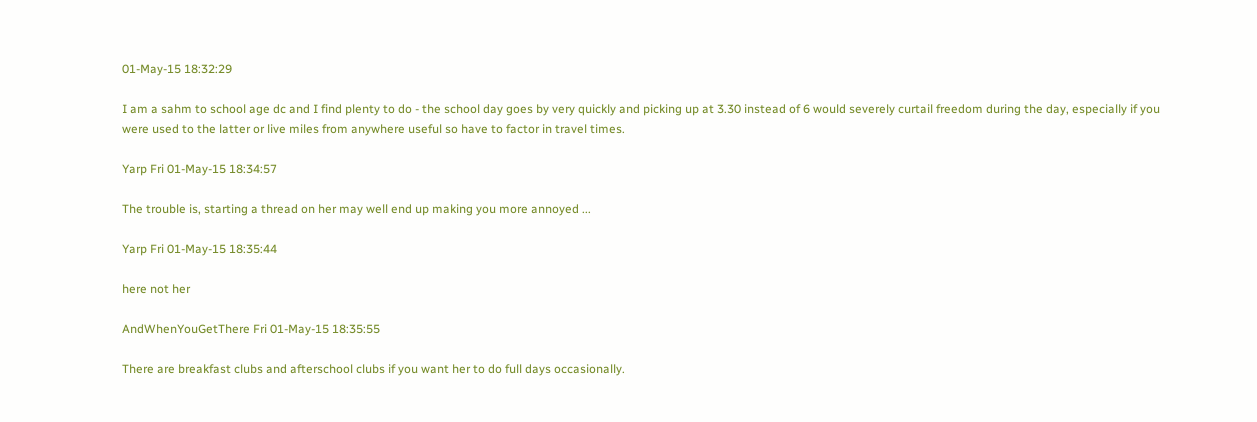01-May-15 18:32:29

I am a sahm to school age dc and I find plenty to do - the school day goes by very quickly and picking up at 3.30 instead of 6 would severely curtail freedom during the day, especially if you were used to the latter or live miles from anywhere useful so have to factor in travel times.

Yarp Fri 01-May-15 18:34:57

The trouble is, starting a thread on her may well end up making you more annoyed ...

Yarp Fri 01-May-15 18:35:44

here not her

AndWhenYouGetThere Fri 01-May-15 18:35:55

There are breakfast clubs and afterschool clubs if you want her to do full days occasionally.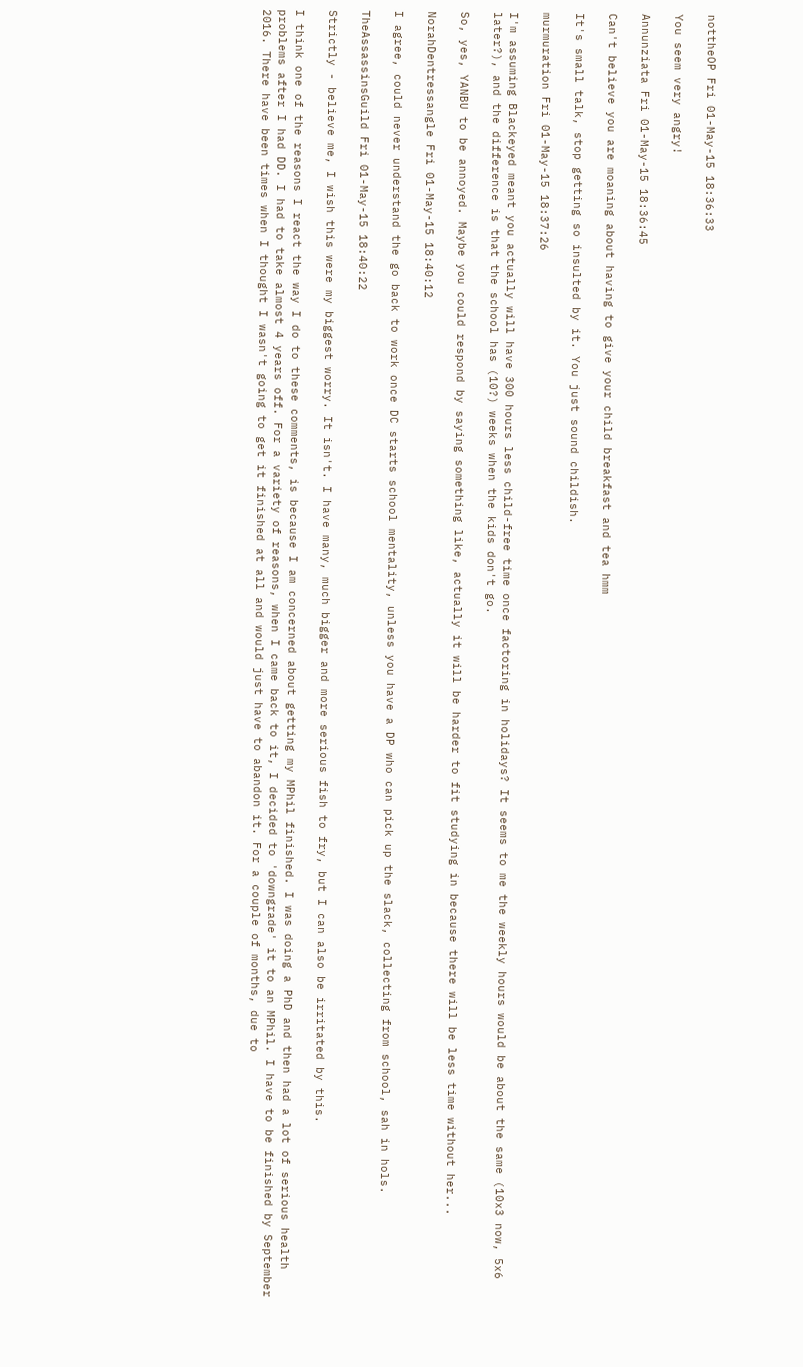nottheOP Fri 01-May-15 18:36:33

You seem very angry!

Annunziata Fri 01-May-15 18:36:45

Can't believe you are moaning about having to give your child breakfast and tea hmm

It's small talk, stop getting so insulted by it. You just sound childish.

murmuration Fri 01-May-15 18:37:26

I'm assuming Blackeyed meant you actually will have 300 hours less child-free time once factoring in holidays? It seems to me the weekly hours would be about the same (10x3 now, 5x6 later?), and the difference is that the school has (10?) weeks when the kids don't go.

So, yes, YANBU to be annoyed. Maybe you could respond by saying something like, actually it will be harder to fit studying in because there will be less time without her...

NorahDentressangle Fri 01-May-15 18:40:12

I agree, could never understand the go back to work once DC starts school mentality, unless you have a DP who can pick up the slack, collecting from school, sah in hols.

TheAssassinsGuild Fri 01-May-15 18:40:22

Strictly - believe me, I wish this were my biggest worry. It isn't. I have many, much bigger and more serious fish to fry, but I can also be irritated by this.

I think one of the reasons I react the way I do to these comments, is because I am concerned about getting my MPhil finished. I was doing a PhD and then had a lot of serious health problems after I had DD. I had to take almost 4 years off. For a variety of reasons, when I came back to it, I decided to 'downgrade' it to an MPhil. I have to be finished by September 2016. There have been times when I thought I wasn't going to get it finished at all and would just have to abandon it. For a couple of months, due to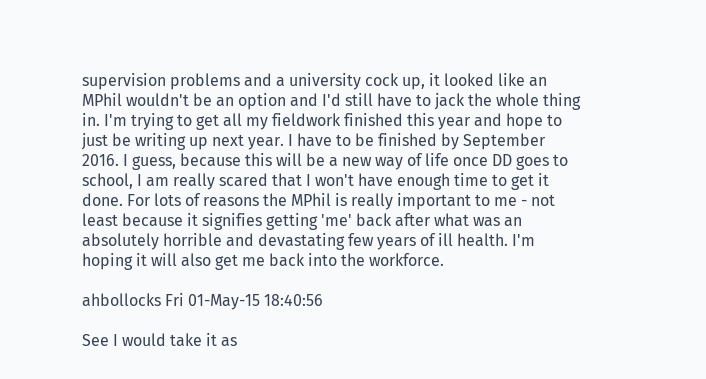supervision problems and a university cock up, it looked like an MPhil wouldn't be an option and I'd still have to jack the whole thing in. I'm trying to get all my fieldwork finished this year and hope to just be writing up next year. I have to be finished by September 2016. I guess, because this will be a new way of life once DD goes to school, I am really scared that I won't have enough time to get it done. For lots of reasons the MPhil is really important to me - not least because it signifies getting 'me' back after what was an absolutely horrible and devastating few years of ill health. I'm hoping it will also get me back into the workforce.

ahbollocks Fri 01-May-15 18:40:56

See I would take it as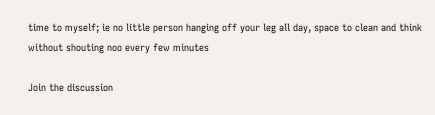time to myself; ie no little person hanging off your leg all day, space to clean and think without shouting noo every few minutes

Join the discussion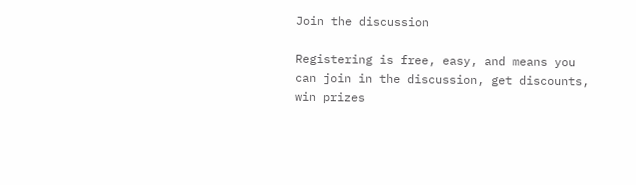Join the discussion

Registering is free, easy, and means you can join in the discussion, get discounts, win prizes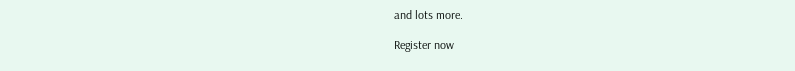and lots more.

Register now